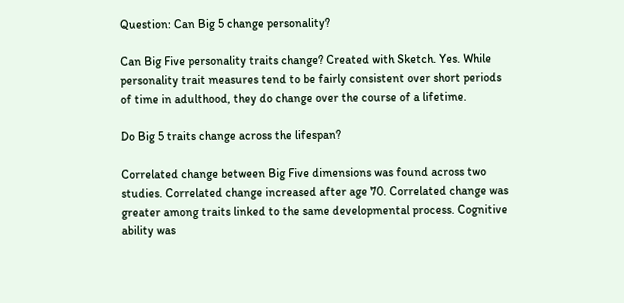Question: Can Big 5 change personality?

Can Big Five personality traits change? Created with Sketch. Yes. While personality trait measures tend to be fairly consistent over short periods of time in adulthood, they do change over the course of a lifetime.

Do Big 5 traits change across the lifespan?

Correlated change between Big Five dimensions was found across two studies. Correlated change increased after age 70. Correlated change was greater among traits linked to the same developmental process. Cognitive ability was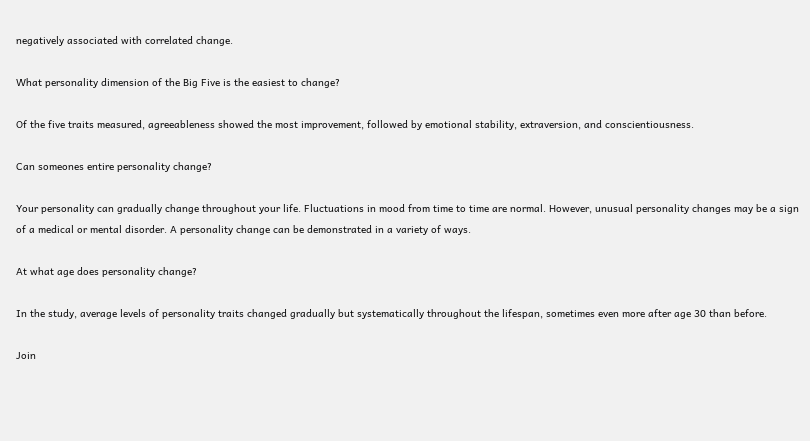negatively associated with correlated change.

What personality dimension of the Big Five is the easiest to change?

Of the five traits measured, agreeableness showed the most improvement, followed by emotional stability, extraversion, and conscientiousness.

Can someones entire personality change?

Your personality can gradually change throughout your life. Fluctuations in mood from time to time are normal. However, unusual personality changes may be a sign of a medical or mental disorder. A personality change can be demonstrated in a variety of ways.

At what age does personality change?

In the study, average levels of personality traits changed gradually but systematically throughout the lifespan, sometimes even more after age 30 than before.

Join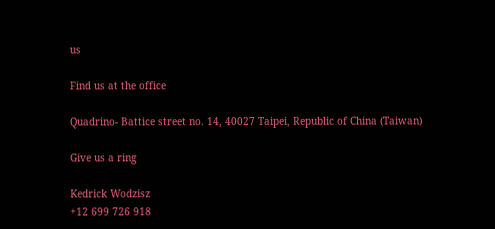us

Find us at the office

Quadrino- Battice street no. 14, 40027 Taipei, Republic of China (Taiwan)

Give us a ring

Kedrick Wodzisz
+12 699 726 918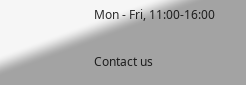Mon - Fri, 11:00-16:00

Contact us